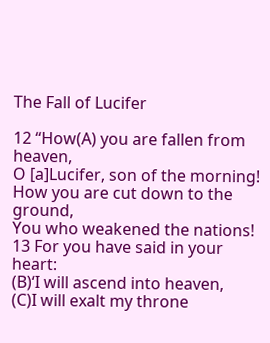The Fall of Lucifer

12 “How(A) you are fallen from heaven,
O [a]Lucifer, son of the morning!
How you are cut down to the ground,
You who weakened the nations!
13 For you have said in your heart:
(B)‘I will ascend into heaven,
(C)I will exalt my throne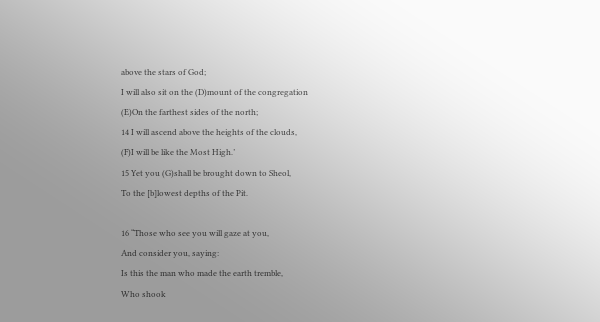above the stars of God;
I will also sit on the (D)mount of the congregation
(E)On the farthest sides of the north;
14 I will ascend above the heights of the clouds,
(F)I will be like the Most High.’
15 Yet you (G)shall be brought down to Sheol,
To the [b]lowest depths of the Pit.

16 “Those who see you will gaze at you,
And consider you, saying:
Is this the man who made the earth tremble,
Who shook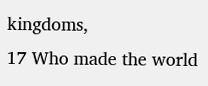kingdoms,
17 Who made the world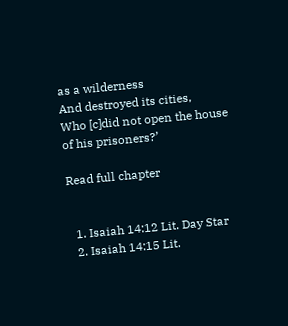as a wilderness
And destroyed its cities,
Who [c]did not open the house of his prisoners?’

Read full chapter


  1. Isaiah 14:12 Lit. Day Star
  2. Isaiah 14:15 Lit.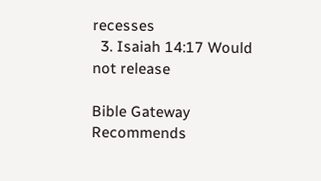recesses
  3. Isaiah 14:17 Would not release

Bible Gateway Recommends